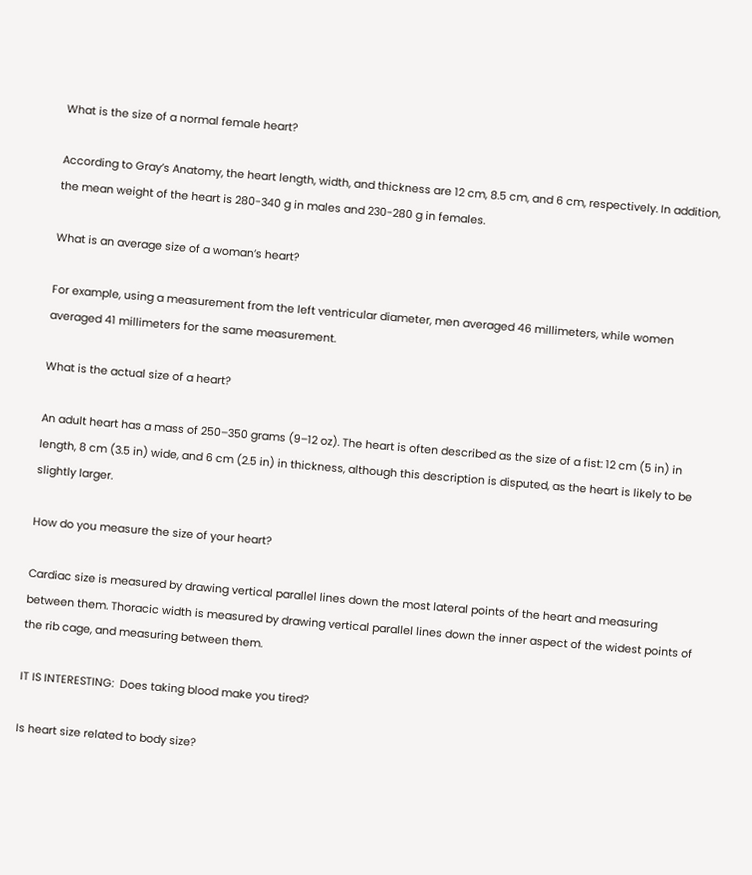What is the size of a normal female heart?

According to Gray’s Anatomy, the heart length, width, and thickness are 12 cm, 8.5 cm, and 6 cm, respectively. In addition, the mean weight of the heart is 280-340 g in males and 230-280 g in females.

What is an average size of a woman’s heart?

For example, using a measurement from the left ventricular diameter, men averaged 46 millimeters, while women averaged 41 millimeters for the same measurement.

What is the actual size of a heart?

An adult heart has a mass of 250–350 grams (9–12 oz). The heart is often described as the size of a fist: 12 cm (5 in) in length, 8 cm (3.5 in) wide, and 6 cm (2.5 in) in thickness, although this description is disputed, as the heart is likely to be slightly larger.

How do you measure the size of your heart?

Cardiac size is measured by drawing vertical parallel lines down the most lateral points of the heart and measuring between them. Thoracic width is measured by drawing vertical parallel lines down the inner aspect of the widest points of the rib cage, and measuring between them.

IT IS INTERESTING:  Does taking blood make you tired?

Is heart size related to body size?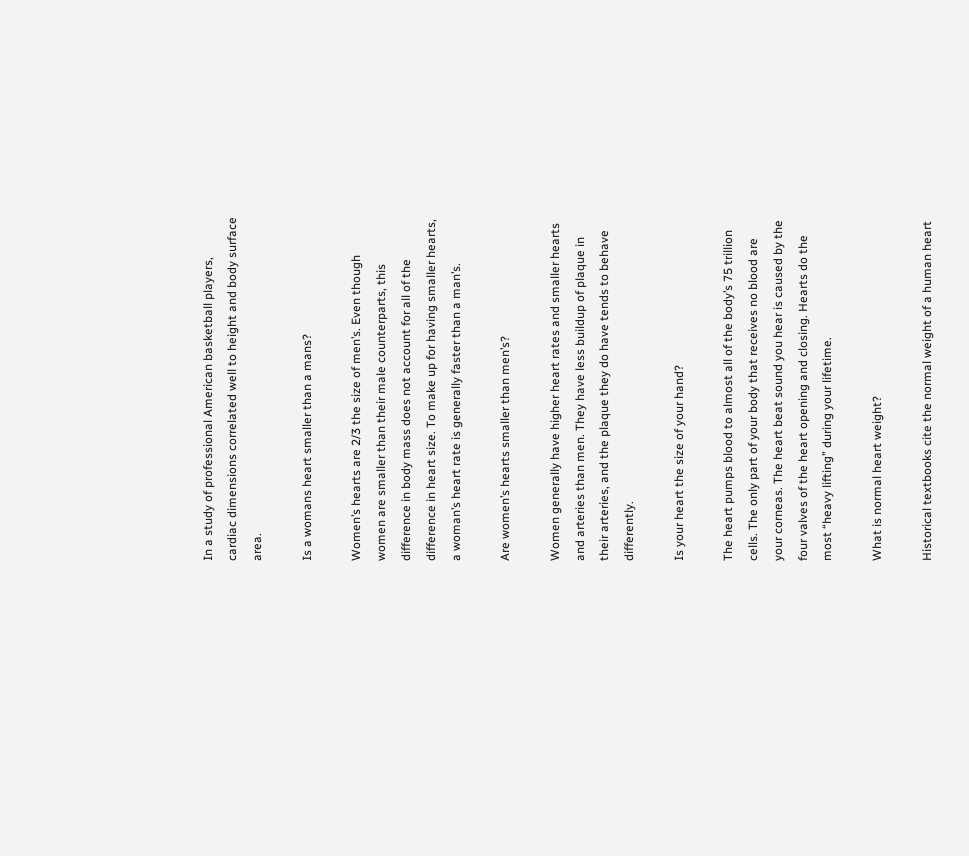In a study of professional American basketball players, cardiac dimensions correlated well to height and body surface area.

Is a womans heart smaller than a mans?

Women’s hearts are 2/3 the size of men’s. Even though women are smaller than their male counterparts, this difference in body mass does not account for all of the difference in heart size. To make up for having smaller hearts, a woman’s heart rate is generally faster than a man’s.

Are women’s hearts smaller than men’s?

Women generally have higher heart rates and smaller hearts and arteries than men. They have less buildup of plaque in their arteries, and the plaque they do have tends to behave differently.

Is your heart the size of your hand?

The heart pumps blood to almost all of the body’s 75 trillion cells. The only part of your body that receives no blood are your corneas. The heart beat sound you hear is caused by the four valves of the heart opening and closing. Hearts do the most “heavy lifting” during your lifetime.

What is normal heart weight?

Historical textbooks cite the normal weight of a human heart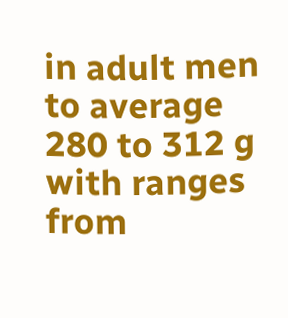in adult men to average 280 to 312 g with ranges from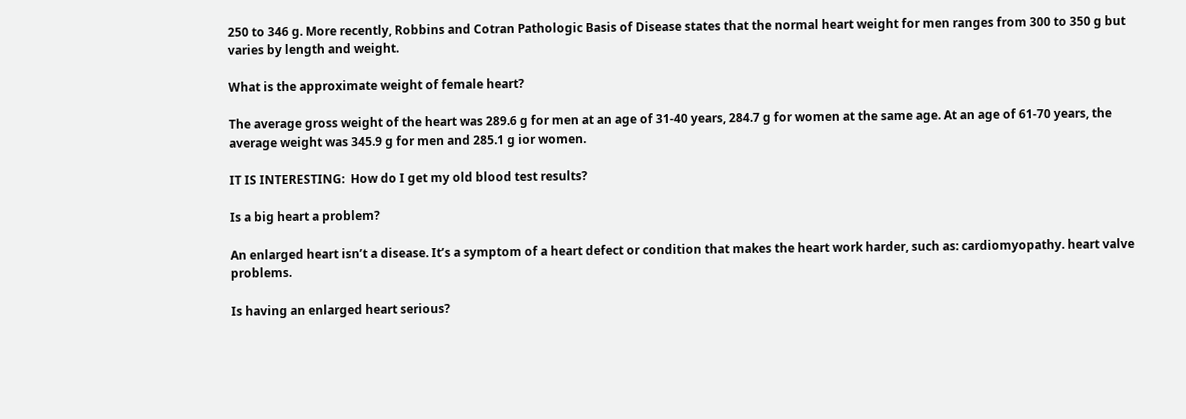250 to 346 g. More recently, Robbins and Cotran Pathologic Basis of Disease states that the normal heart weight for men ranges from 300 to 350 g but varies by length and weight.

What is the approximate weight of female heart?

The average gross weight of the heart was 289.6 g for men at an age of 31-40 years, 284.7 g for women at the same age. At an age of 61-70 years, the average weight was 345.9 g for men and 285.1 g ior women.

IT IS INTERESTING:  How do I get my old blood test results?

Is a big heart a problem?

An enlarged heart isn’t a disease. It’s a symptom of a heart defect or condition that makes the heart work harder, such as: cardiomyopathy. heart valve problems.

Is having an enlarged heart serious?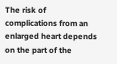The risk of complications from an enlarged heart depends on the part of the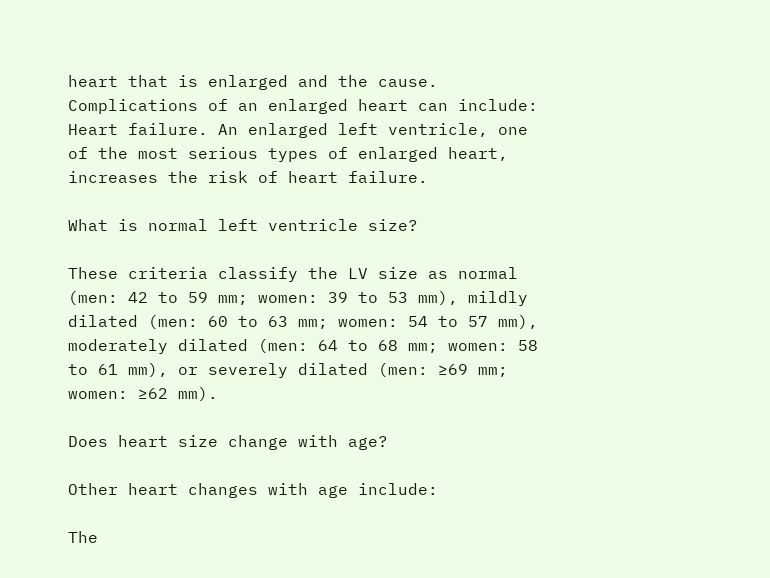heart that is enlarged and the cause. Complications of an enlarged heart can include: Heart failure. An enlarged left ventricle, one of the most serious types of enlarged heart, increases the risk of heart failure.

What is normal left ventricle size?

These criteria classify the LV size as normal (men: 42 to 59 mm; women: 39 to 53 mm), mildly dilated (men: 60 to 63 mm; women: 54 to 57 mm), moderately dilated (men: 64 to 68 mm; women: 58 to 61 mm), or severely dilated (men: ≥69 mm; women: ≥62 mm).

Does heart size change with age?

Other heart changes with age include:

The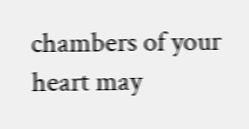chambers of your heart may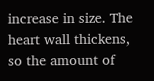increase in size. The heart wall thickens, so the amount of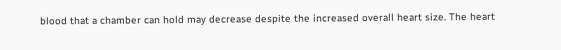blood that a chamber can hold may decrease despite the increased overall heart size. The heart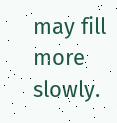may fill more slowly.